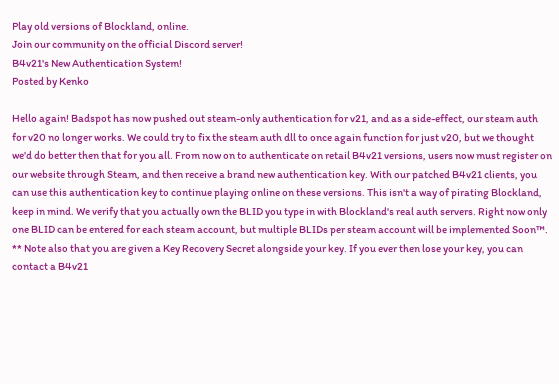Play old versions of Blockland, online.
Join our community on the official Discord server!
B4v21's New Authentication System!
Posted by Kenko

Hello again! Badspot has now pushed out steam-only authentication for v21, and as a side-effect, our steam auth for v20 no longer works. We could try to fix the steam auth dll to once again function for just v20, but we thought we'd do better then that for you all. From now on to authenticate on retail B4v21 versions, users now must register on our website through Steam, and then receive a brand new authentication key. With our patched B4v21 clients, you can use this authentication key to continue playing online on these versions. This isn't a way of pirating Blockland, keep in mind. We verify that you actually own the BLID you type in with Blockland's real auth servers. Right now only one BLID can be entered for each steam account, but multiple BLIDs per steam account will be implemented Soon™. ** Note also that you are given a Key Recovery Secret alongside your key. If you ever then lose your key, you can contact a B4v21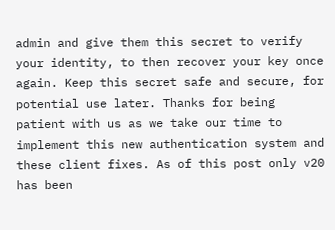admin and give them this secret to verify your identity, to then recover your key once again. Keep this secret safe and secure, for potential use later. Thanks for being patient with us as we take our time to implement this new authentication system and these client fixes. As of this post only v20 has been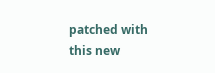patched with this new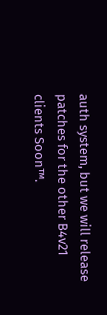auth system, but we will release patches for the other B4v21 clients Soon™.